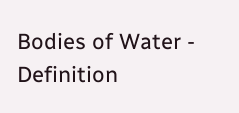Bodies of Water - Definition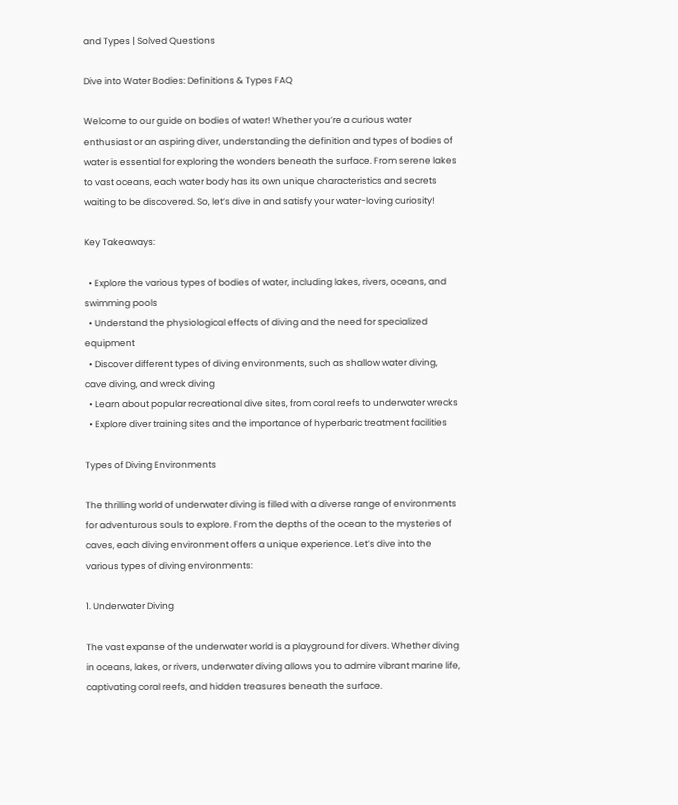and Types | Solved Questions

Dive into Water Bodies: Definitions & Types FAQ

Welcome to our guide on bodies of water! Whether you’re a curious water enthusiast or an aspiring diver, understanding the definition and types of bodies of water is essential for exploring the wonders beneath the surface. From serene lakes to vast oceans, each water body has its own unique characteristics and secrets waiting to be discovered. So, let’s dive in and satisfy your water-loving curiosity!

Key Takeaways:

  • Explore the various types of bodies of water, including lakes, rivers, oceans, and swimming pools
  • Understand the physiological effects of diving and the need for specialized equipment
  • Discover different types of diving environments, such as shallow water diving, cave diving, and wreck diving
  • Learn about popular recreational dive sites, from coral reefs to underwater wrecks
  • Explore diver training sites and the importance of hyperbaric treatment facilities

Types of Diving Environments

The thrilling world of underwater diving is filled with a diverse range of environments for adventurous souls to explore. From the depths of the ocean to the mysteries of caves, each diving environment offers a unique experience. Let’s dive into the various types of diving environments:

1. Underwater Diving

The vast expanse of the underwater world is a playground for divers. Whether diving in oceans, lakes, or rivers, underwater diving allows you to admire vibrant marine life, captivating coral reefs, and hidden treasures beneath the surface.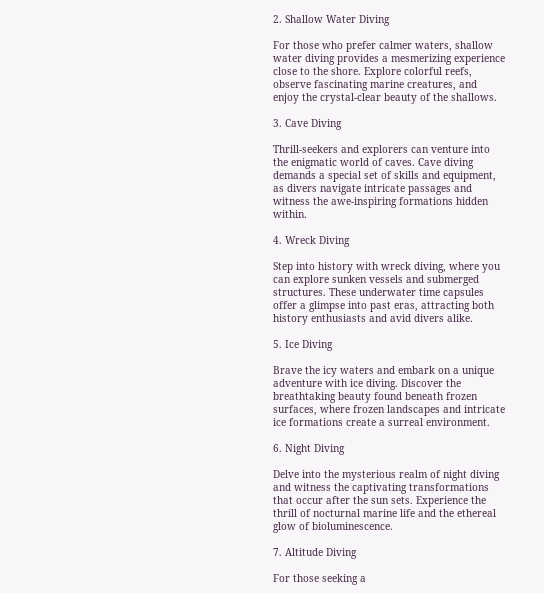2. Shallow Water Diving

For those who prefer calmer waters, shallow water diving provides a mesmerizing experience close to the shore. Explore colorful reefs, observe fascinating marine creatures, and enjoy the crystal-clear beauty of the shallows.

3. Cave Diving

Thrill-seekers and explorers can venture into the enigmatic world of caves. Cave diving demands a special set of skills and equipment, as divers navigate intricate passages and witness the awe-inspiring formations hidden within.

4. Wreck Diving

Step into history with wreck diving, where you can explore sunken vessels and submerged structures. These underwater time capsules offer a glimpse into past eras, attracting both history enthusiasts and avid divers alike.

5. Ice Diving

Brave the icy waters and embark on a unique adventure with ice diving. Discover the breathtaking beauty found beneath frozen surfaces, where frozen landscapes and intricate ice formations create a surreal environment.

6. Night Diving

Delve into the mysterious realm of night diving and witness the captivating transformations that occur after the sun sets. Experience the thrill of nocturnal marine life and the ethereal glow of bioluminescence.

7. Altitude Diving

For those seeking a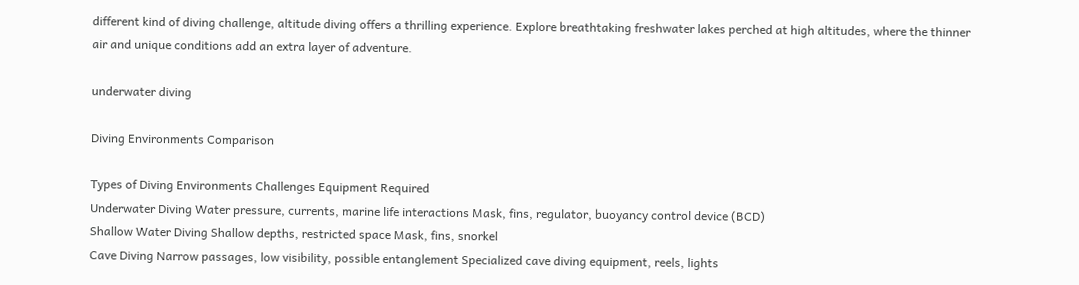different kind of diving challenge, altitude diving offers a thrilling experience. Explore breathtaking freshwater lakes perched at high altitudes, where the thinner air and unique conditions add an extra layer of adventure.

underwater diving

Diving Environments Comparison

Types of Diving Environments Challenges Equipment Required
Underwater Diving Water pressure, currents, marine life interactions Mask, fins, regulator, buoyancy control device (BCD)
Shallow Water Diving Shallow depths, restricted space Mask, fins, snorkel
Cave Diving Narrow passages, low visibility, possible entanglement Specialized cave diving equipment, reels, lights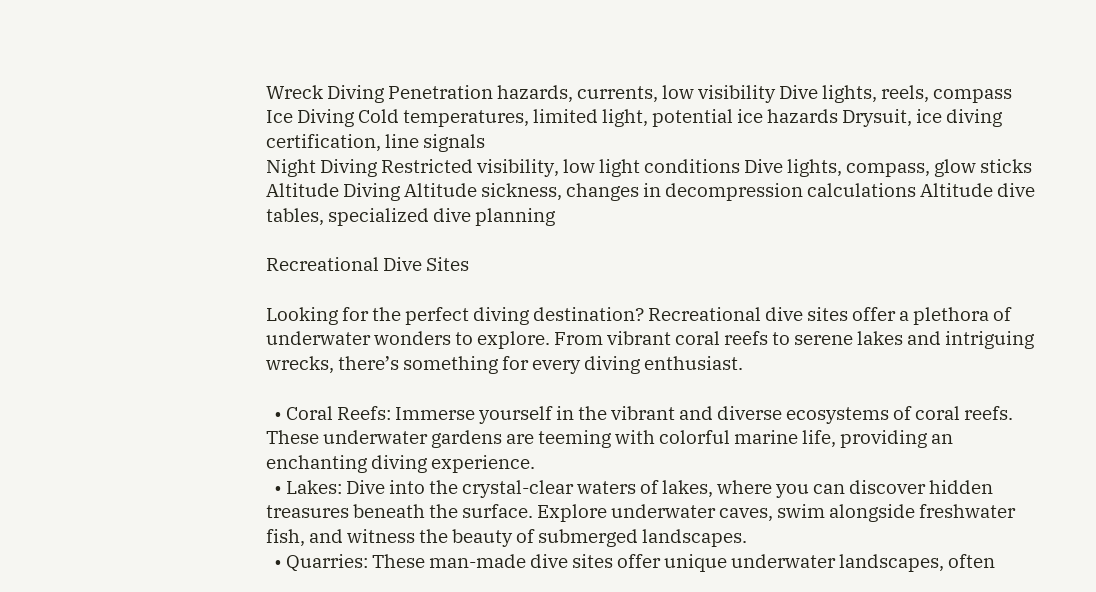Wreck Diving Penetration hazards, currents, low visibility Dive lights, reels, compass
Ice Diving Cold temperatures, limited light, potential ice hazards Drysuit, ice diving certification, line signals
Night Diving Restricted visibility, low light conditions Dive lights, compass, glow sticks
Altitude Diving Altitude sickness, changes in decompression calculations Altitude dive tables, specialized dive planning

Recreational Dive Sites

Looking for the perfect diving destination? Recreational dive sites offer a plethora of underwater wonders to explore. From vibrant coral reefs to serene lakes and intriguing wrecks, there’s something for every diving enthusiast.

  • Coral Reefs: Immerse yourself in the vibrant and diverse ecosystems of coral reefs. These underwater gardens are teeming with colorful marine life, providing an enchanting diving experience.
  • Lakes: Dive into the crystal-clear waters of lakes, where you can discover hidden treasures beneath the surface. Explore underwater caves, swim alongside freshwater fish, and witness the beauty of submerged landscapes.
  • Quarries: These man-made dive sites offer unique underwater landscapes, often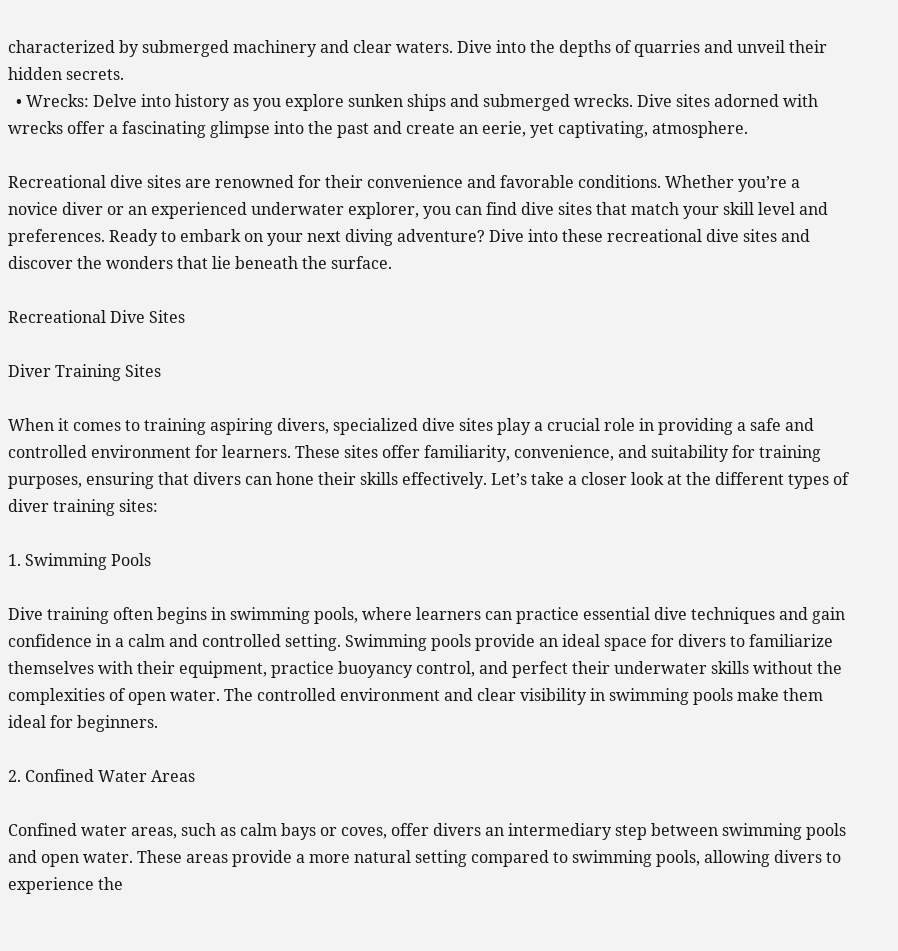characterized by submerged machinery and clear waters. Dive into the depths of quarries and unveil their hidden secrets.
  • Wrecks: Delve into history as you explore sunken ships and submerged wrecks. Dive sites adorned with wrecks offer a fascinating glimpse into the past and create an eerie, yet captivating, atmosphere.

Recreational dive sites are renowned for their convenience and favorable conditions. Whether you’re a novice diver or an experienced underwater explorer, you can find dive sites that match your skill level and preferences. Ready to embark on your next diving adventure? Dive into these recreational dive sites and discover the wonders that lie beneath the surface.

Recreational Dive Sites

Diver Training Sites

When it comes to training aspiring divers, specialized dive sites play a crucial role in providing a safe and controlled environment for learners. These sites offer familiarity, convenience, and suitability for training purposes, ensuring that divers can hone their skills effectively. Let’s take a closer look at the different types of diver training sites:

1. Swimming Pools

Dive training often begins in swimming pools, where learners can practice essential dive techniques and gain confidence in a calm and controlled setting. Swimming pools provide an ideal space for divers to familiarize themselves with their equipment, practice buoyancy control, and perfect their underwater skills without the complexities of open water. The controlled environment and clear visibility in swimming pools make them ideal for beginners.

2. Confined Water Areas

Confined water areas, such as calm bays or coves, offer divers an intermediary step between swimming pools and open water. These areas provide a more natural setting compared to swimming pools, allowing divers to experience the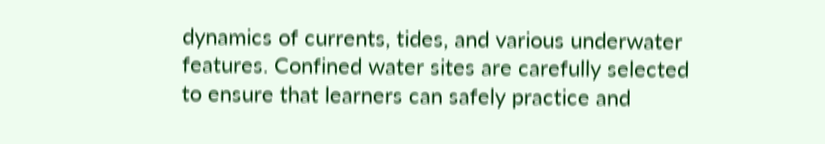dynamics of currents, tides, and various underwater features. Confined water sites are carefully selected to ensure that learners can safely practice and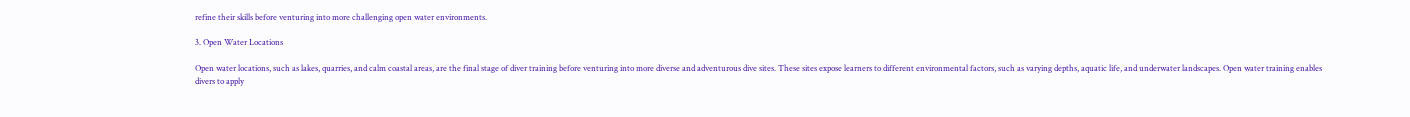refine their skills before venturing into more challenging open water environments.

3. Open Water Locations

Open water locations, such as lakes, quarries, and calm coastal areas, are the final stage of diver training before venturing into more diverse and adventurous dive sites. These sites expose learners to different environmental factors, such as varying depths, aquatic life, and underwater landscapes. Open water training enables divers to apply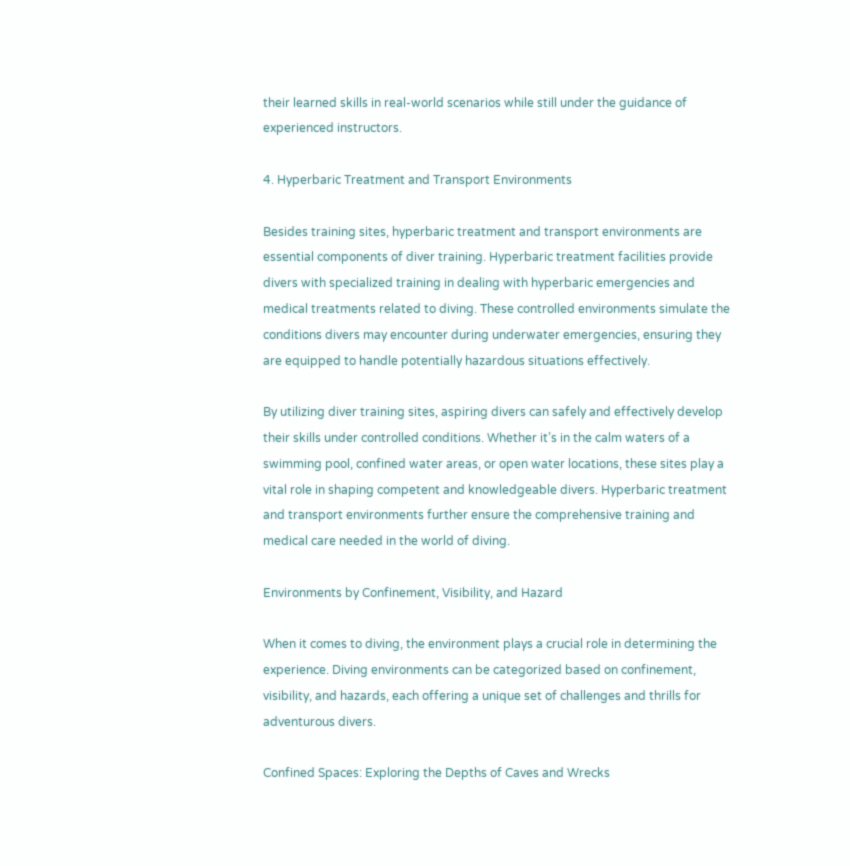their learned skills in real-world scenarios while still under the guidance of experienced instructors.

4. Hyperbaric Treatment and Transport Environments

Besides training sites, hyperbaric treatment and transport environments are essential components of diver training. Hyperbaric treatment facilities provide divers with specialized training in dealing with hyperbaric emergencies and medical treatments related to diving. These controlled environments simulate the conditions divers may encounter during underwater emergencies, ensuring they are equipped to handle potentially hazardous situations effectively.

By utilizing diver training sites, aspiring divers can safely and effectively develop their skills under controlled conditions. Whether it’s in the calm waters of a swimming pool, confined water areas, or open water locations, these sites play a vital role in shaping competent and knowledgeable divers. Hyperbaric treatment and transport environments further ensure the comprehensive training and medical care needed in the world of diving.

Environments by Confinement, Visibility, and Hazard

When it comes to diving, the environment plays a crucial role in determining the experience. Diving environments can be categorized based on confinement, visibility, and hazards, each offering a unique set of challenges and thrills for adventurous divers.

Confined Spaces: Exploring the Depths of Caves and Wrecks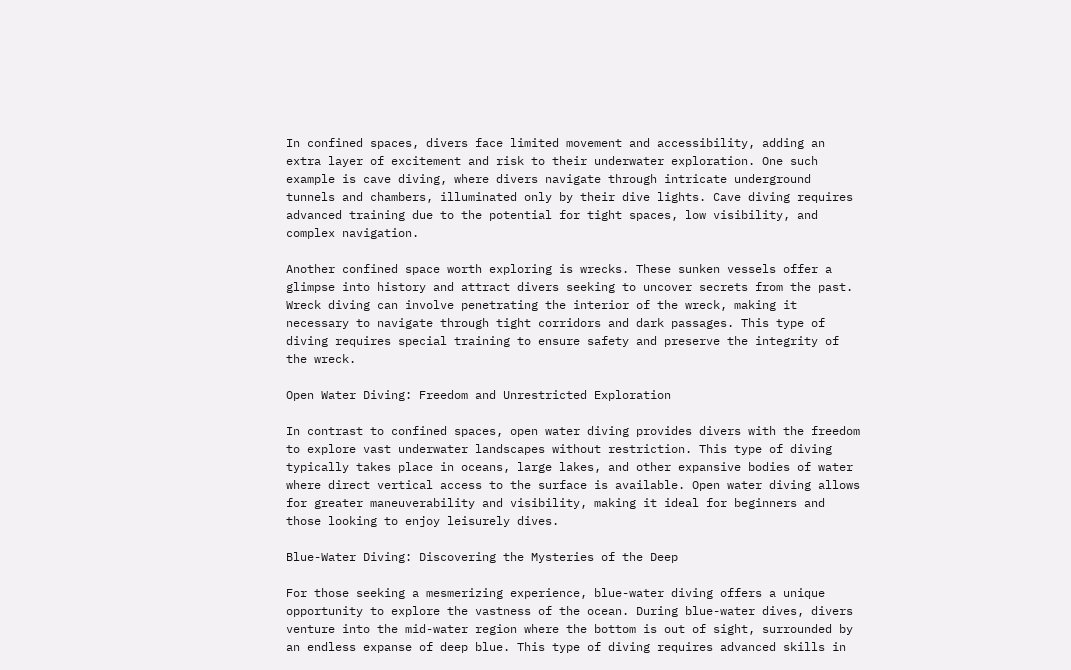In confined spaces, divers face limited movement and accessibility, adding an extra layer of excitement and risk to their underwater exploration. One such example is cave diving, where divers navigate through intricate underground tunnels and chambers, illuminated only by their dive lights. Cave diving requires advanced training due to the potential for tight spaces, low visibility, and complex navigation.

Another confined space worth exploring is wrecks. These sunken vessels offer a glimpse into history and attract divers seeking to uncover secrets from the past. Wreck diving can involve penetrating the interior of the wreck, making it necessary to navigate through tight corridors and dark passages. This type of diving requires special training to ensure safety and preserve the integrity of the wreck.

Open Water Diving: Freedom and Unrestricted Exploration

In contrast to confined spaces, open water diving provides divers with the freedom to explore vast underwater landscapes without restriction. This type of diving typically takes place in oceans, large lakes, and other expansive bodies of water where direct vertical access to the surface is available. Open water diving allows for greater maneuverability and visibility, making it ideal for beginners and those looking to enjoy leisurely dives.

Blue-Water Diving: Discovering the Mysteries of the Deep

For those seeking a mesmerizing experience, blue-water diving offers a unique opportunity to explore the vastness of the ocean. During blue-water dives, divers venture into the mid-water region where the bottom is out of sight, surrounded by an endless expanse of deep blue. This type of diving requires advanced skills in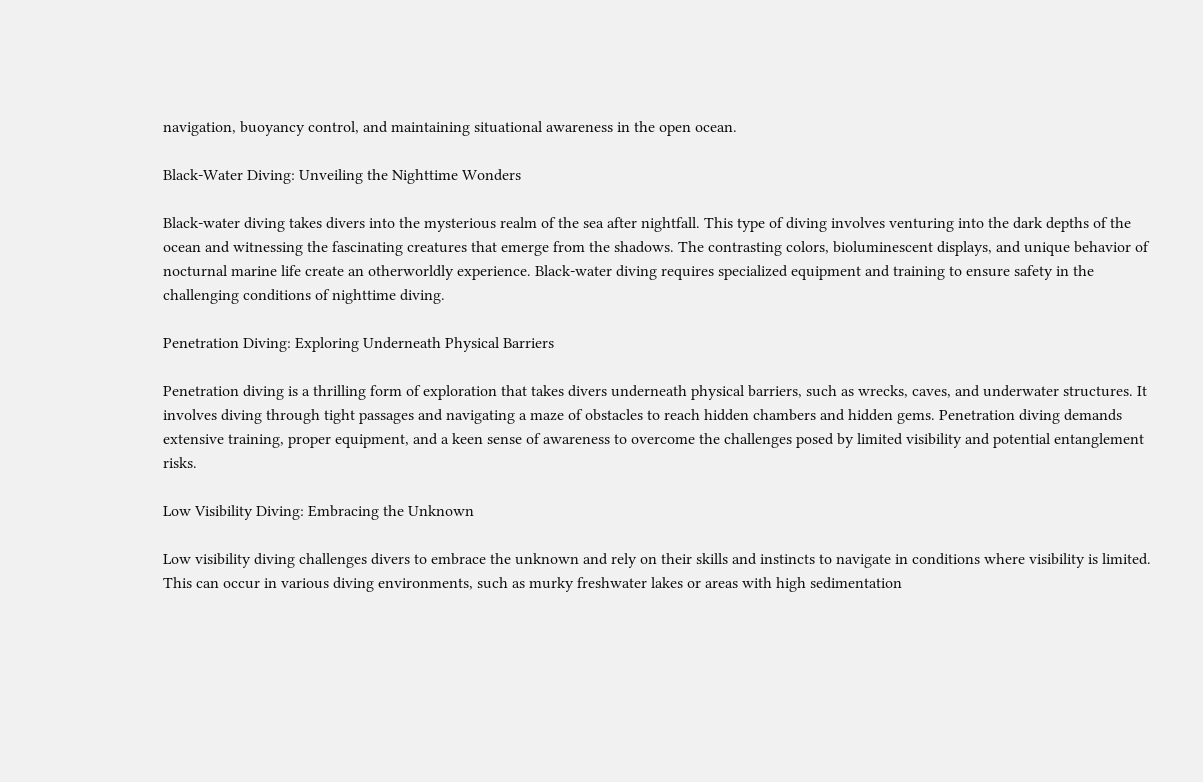navigation, buoyancy control, and maintaining situational awareness in the open ocean.

Black-Water Diving: Unveiling the Nighttime Wonders

Black-water diving takes divers into the mysterious realm of the sea after nightfall. This type of diving involves venturing into the dark depths of the ocean and witnessing the fascinating creatures that emerge from the shadows. The contrasting colors, bioluminescent displays, and unique behavior of nocturnal marine life create an otherworldly experience. Black-water diving requires specialized equipment and training to ensure safety in the challenging conditions of nighttime diving.

Penetration Diving: Exploring Underneath Physical Barriers

Penetration diving is a thrilling form of exploration that takes divers underneath physical barriers, such as wrecks, caves, and underwater structures. It involves diving through tight passages and navigating a maze of obstacles to reach hidden chambers and hidden gems. Penetration diving demands extensive training, proper equipment, and a keen sense of awareness to overcome the challenges posed by limited visibility and potential entanglement risks.

Low Visibility Diving: Embracing the Unknown

Low visibility diving challenges divers to embrace the unknown and rely on their skills and instincts to navigate in conditions where visibility is limited. This can occur in various diving environments, such as murky freshwater lakes or areas with high sedimentation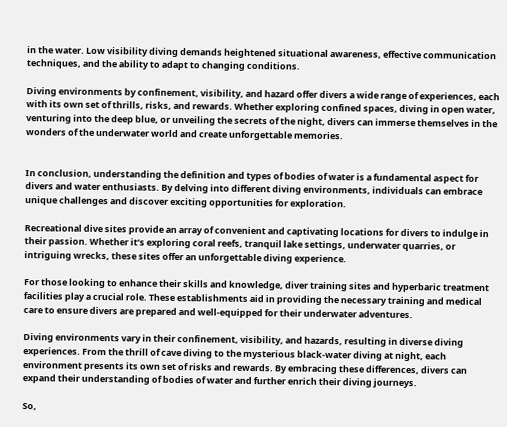in the water. Low visibility diving demands heightened situational awareness, effective communication techniques, and the ability to adapt to changing conditions.

Diving environments by confinement, visibility, and hazard offer divers a wide range of experiences, each with its own set of thrills, risks, and rewards. Whether exploring confined spaces, diving in open water, venturing into the deep blue, or unveiling the secrets of the night, divers can immerse themselves in the wonders of the underwater world and create unforgettable memories.


In conclusion, understanding the definition and types of bodies of water is a fundamental aspect for divers and water enthusiasts. By delving into different diving environments, individuals can embrace unique challenges and discover exciting opportunities for exploration.

Recreational dive sites provide an array of convenient and captivating locations for divers to indulge in their passion. Whether it’s exploring coral reefs, tranquil lake settings, underwater quarries, or intriguing wrecks, these sites offer an unforgettable diving experience.

For those looking to enhance their skills and knowledge, diver training sites and hyperbaric treatment facilities play a crucial role. These establishments aid in providing the necessary training and medical care to ensure divers are prepared and well-equipped for their underwater adventures.

Diving environments vary in their confinement, visibility, and hazards, resulting in diverse diving experiences. From the thrill of cave diving to the mysterious black-water diving at night, each environment presents its own set of risks and rewards. By embracing these differences, divers can expand their understanding of bodies of water and further enrich their diving journeys.

So,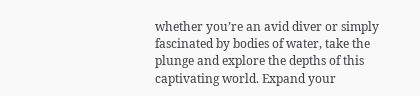whether you’re an avid diver or simply fascinated by bodies of water, take the plunge and explore the depths of this captivating world. Expand your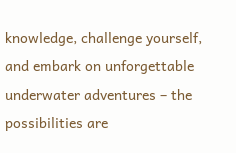knowledge, challenge yourself, and embark on unforgettable underwater adventures – the possibilities are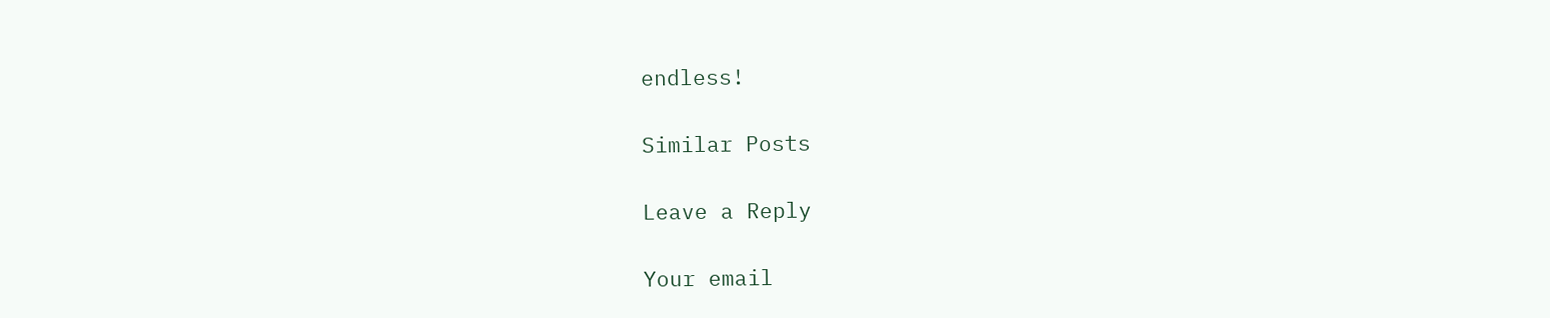endless!

Similar Posts

Leave a Reply

Your email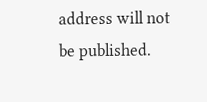address will not be published.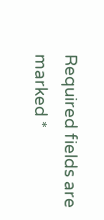Required fields are marked *